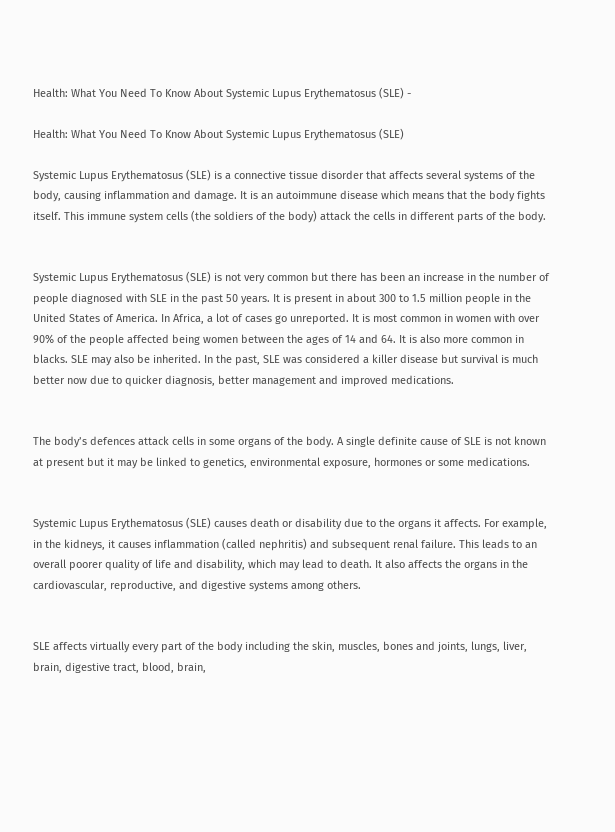Health: What You Need To Know About Systemic Lupus Erythematosus (SLE) -

Health: What You Need To Know About Systemic Lupus Erythematosus (SLE)

Systemic Lupus Erythematosus (SLE) is a connective tissue disorder that affects several systems of the body, causing inflammation and damage. It is an autoimmune disease which means that the body fights itself. This immune system cells (the soldiers of the body) attack the cells in different parts of the body.


Systemic Lupus Erythematosus (SLE) is not very common but there has been an increase in the number of people diagnosed with SLE in the past 50 years. It is present in about 300 to 1.5 million people in the United States of America. In Africa, a lot of cases go unreported. It is most common in women with over 90% of the people affected being women between the ages of 14 and 64. It is also more common in blacks. SLE may also be inherited. In the past, SLE was considered a killer disease but survival is much better now due to quicker diagnosis, better management and improved medications.


The body’s defences attack cells in some organs of the body. A single definite cause of SLE is not known at present but it may be linked to genetics, environmental exposure, hormones or some medications.


Systemic Lupus Erythematosus (SLE) causes death or disability due to the organs it affects. For example, in the kidneys, it causes inflammation (called nephritis) and subsequent renal failure. This leads to an overall poorer quality of life and disability, which may lead to death. It also affects the organs in the cardiovascular, reproductive, and digestive systems among others.


SLE affects virtually every part of the body including the skin, muscles, bones and joints, lungs, liver, brain, digestive tract, blood, brain,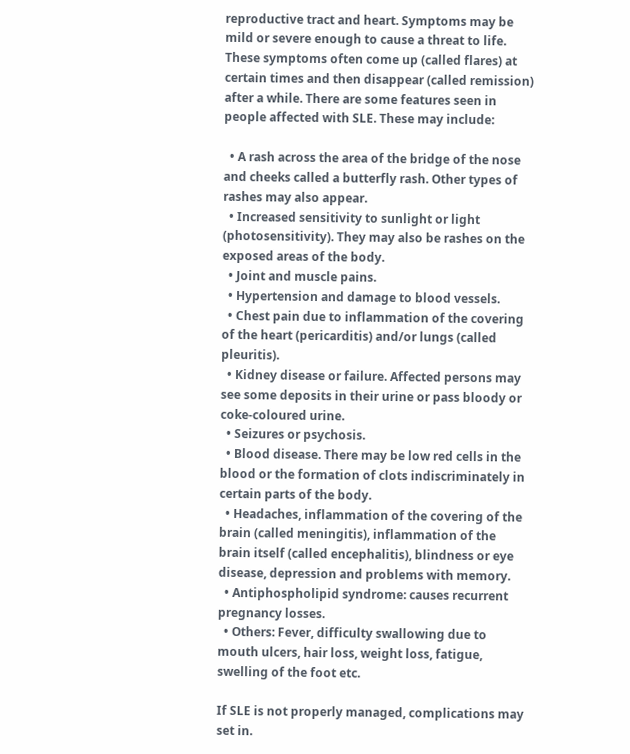reproductive tract and heart. Symptoms may be mild or severe enough to cause a threat to life. These symptoms often come up (called flares) at certain times and then disappear (called remission) after a while. There are some features seen in people affected with SLE. These may include:

  • A rash across the area of the bridge of the nose and cheeks called a butterfly rash. Other types of rashes may also appear.
  • Increased sensitivity to sunlight or light (photosensitivity). They may also be rashes on the exposed areas of the body.
  • Joint and muscle pains.
  • Hypertension and damage to blood vessels.
  • Chest pain due to inflammation of the covering of the heart (pericarditis) and/or lungs (called pleuritis).
  • Kidney disease or failure. Affected persons may see some deposits in their urine or pass bloody or coke-coloured urine.
  • Seizures or psychosis.
  • Blood disease. There may be low red cells in the blood or the formation of clots indiscriminately in certain parts of the body.
  • Headaches, inflammation of the covering of the brain (called meningitis), inflammation of the brain itself (called encephalitis), blindness or eye disease, depression and problems with memory.
  • Antiphospholipid syndrome: causes recurrent pregnancy losses.
  • Others: Fever, difficulty swallowing due to mouth ulcers, hair loss, weight loss, fatigue, swelling of the foot etc.

If SLE is not properly managed, complications may set in.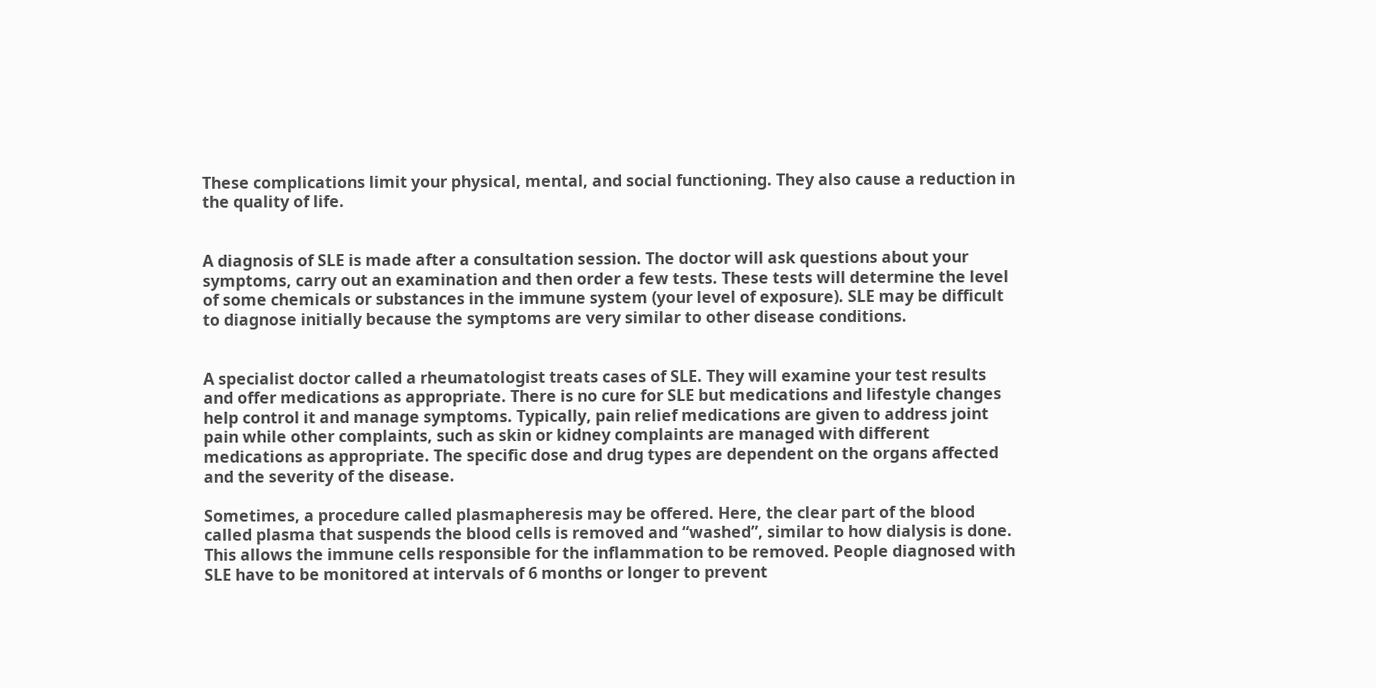These complications limit your physical, mental, and social functioning. They also cause a reduction in the quality of life.


A diagnosis of SLE is made after a consultation session. The doctor will ask questions about your symptoms, carry out an examination and then order a few tests. These tests will determine the level of some chemicals or substances in the immune system (your level of exposure). SLE may be difficult to diagnose initially because the symptoms are very similar to other disease conditions.


A specialist doctor called a rheumatologist treats cases of SLE. They will examine your test results and offer medications as appropriate. There is no cure for SLE but medications and lifestyle changes help control it and manage symptoms. Typically, pain relief medications are given to address joint pain while other complaints, such as skin or kidney complaints are managed with different medications as appropriate. The specific dose and drug types are dependent on the organs affected and the severity of the disease.

Sometimes, a procedure called plasmapheresis may be offered. Here, the clear part of the blood called plasma that suspends the blood cells is removed and “washed”, similar to how dialysis is done. This allows the immune cells responsible for the inflammation to be removed. People diagnosed with SLE have to be monitored at intervals of 6 months or longer to prevent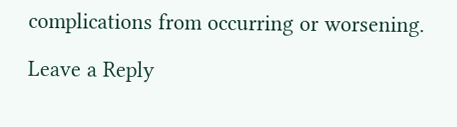complications from occurring or worsening.

Leave a Reply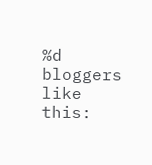%d bloggers like this: